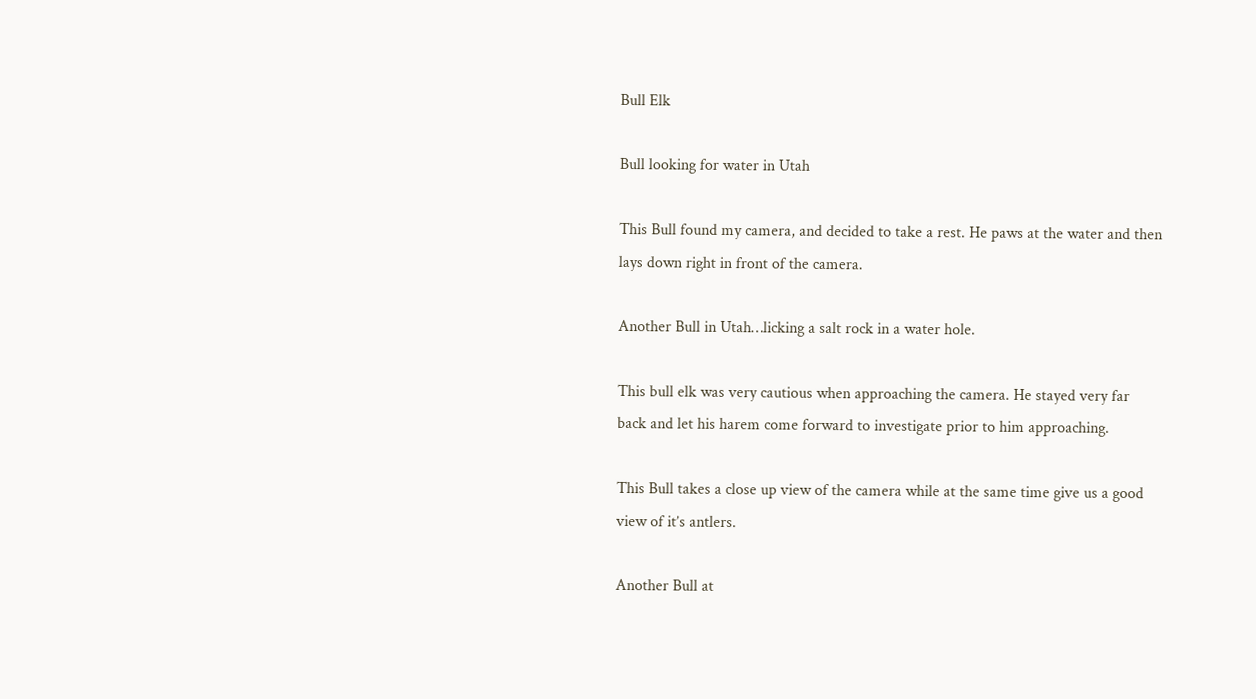Bull Elk

Bull looking for water in Utah

This Bull found my camera, and decided to take a rest. He paws at the water and then lays down right in front of the camera.

Another Bull in Utah…licking a salt rock in a water hole.

This bull elk was very cautious when approaching the camera. He stayed very far back and let his harem come forward to investigate prior to him approaching.

This Bull takes a close up view of the camera while at the same time give us a good view of it’s antlers.

Another Bull at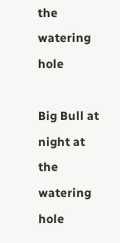the watering hole

Big Bull at night at the watering hole